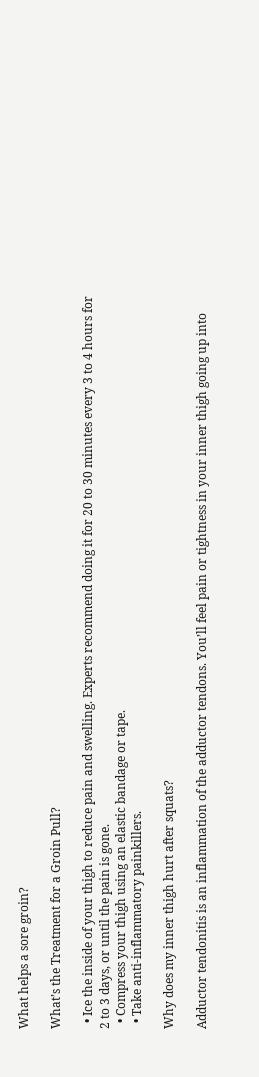What helps a sore groin?

What’s the Treatment for a Groin Pull?

  • Ice the inside of your thigh to reduce pain and swelling. Experts recommend doing it for 20 to 30 minutes every 3 to 4 hours for 2 to 3 days, or until the pain is gone.
  • Compress your thigh using an elastic bandage or tape.
  • Take anti-inflammatory painkillers.

Why does my inner thigh hurt after squats?

Adductor tendonitis is an inflammation of the adductor tendons. You’ll feel pain or tightness in your inner thigh going up into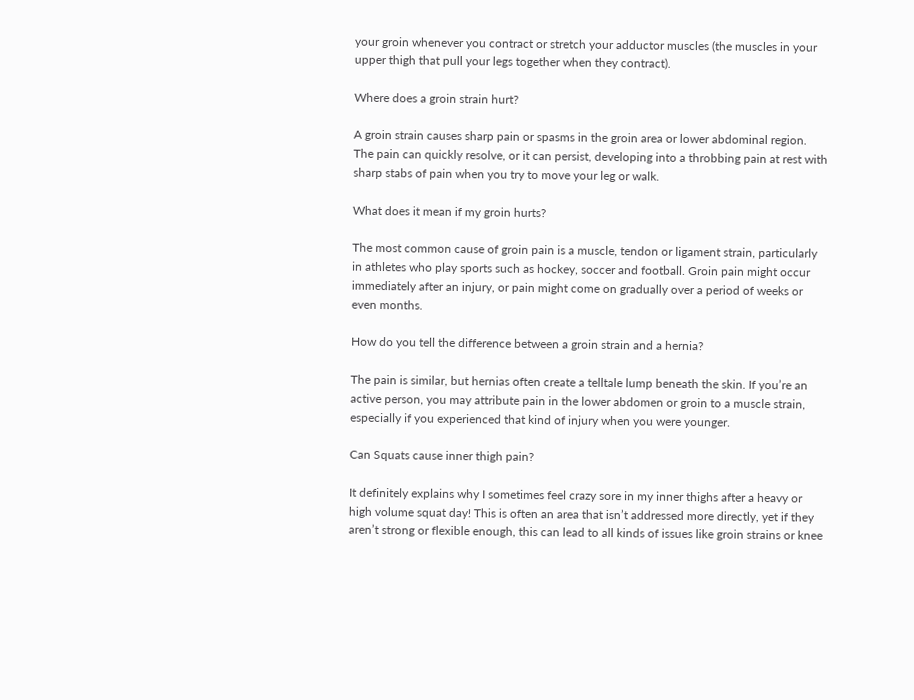your groin whenever you contract or stretch your adductor muscles (the muscles in your upper thigh that pull your legs together when they contract).

Where does a groin strain hurt?

A groin strain causes sharp pain or spasms in the groin area or lower abdominal region. The pain can quickly resolve, or it can persist, developing into a throbbing pain at rest with sharp stabs of pain when you try to move your leg or walk.

What does it mean if my groin hurts?

The most common cause of groin pain is a muscle, tendon or ligament strain, particularly in athletes who play sports such as hockey, soccer and football. Groin pain might occur immediately after an injury, or pain might come on gradually over a period of weeks or even months.

How do you tell the difference between a groin strain and a hernia?

The pain is similar, but hernias often create a telltale lump beneath the skin. If you’re an active person, you may attribute pain in the lower abdomen or groin to a muscle strain, especially if you experienced that kind of injury when you were younger.

Can Squats cause inner thigh pain?

It definitely explains why I sometimes feel crazy sore in my inner thighs after a heavy or high volume squat day! This is often an area that isn’t addressed more directly, yet if they aren’t strong or flexible enough, this can lead to all kinds of issues like groin strains or knee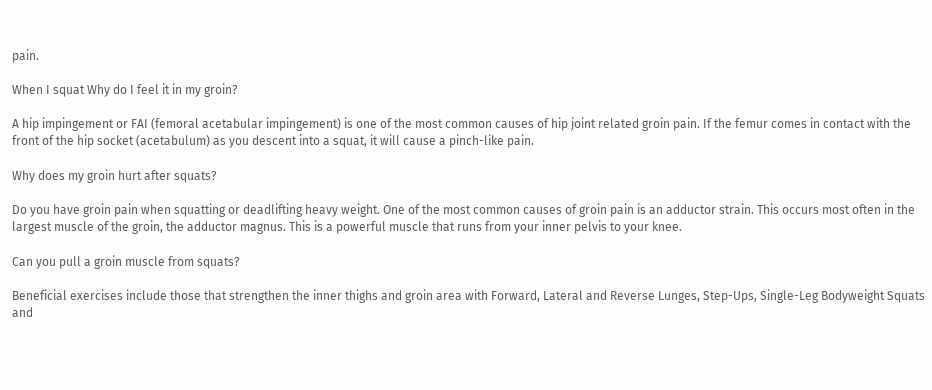pain.

When I squat Why do I feel it in my groin?

A hip impingement or FAI (femoral acetabular impingement) is one of the most common causes of hip joint related groin pain. If the femur comes in contact with the front of the hip socket (acetabulum) as you descent into a squat, it will cause a pinch-like pain.

Why does my groin hurt after squats?

Do you have groin pain when squatting or deadlifting heavy weight. One of the most common causes of groin pain is an adductor strain. This occurs most often in the largest muscle of the groin, the adductor magnus. This is a powerful muscle that runs from your inner pelvis to your knee.

Can you pull a groin muscle from squats?

Beneficial exercises include those that strengthen the inner thighs and groin area with Forward, Lateral and Reverse Lunges, Step-Ups, Single-Leg Bodyweight Squats and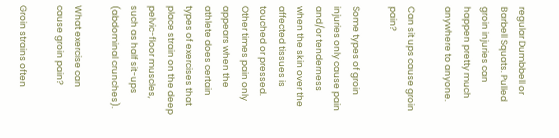regular Dumbbell or Barbell Squats. Pulled groin injuries can happen pretty much anywhere to anyone.

Can sit ups cause groin pain?

Some types of groin injuries only cause pain and/or tenderness when the skin over the affected tissues is touched or pressed. Other times pain only appears when the athlete does certain types of exercises that place strain on the deep pelvic-floor muscles, such as half sit-ups (abdominal crunches).

What exercise can cause groin pain?

Groin strains often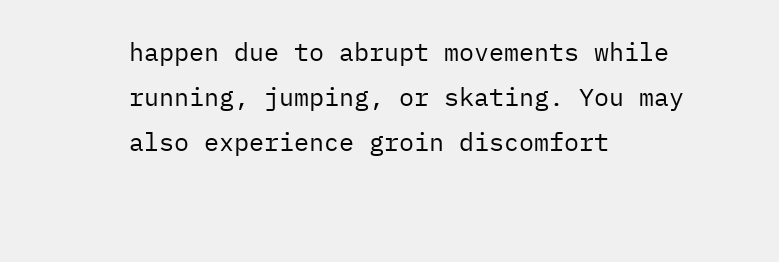happen due to abrupt movements while running, jumping, or skating. You may also experience groin discomfort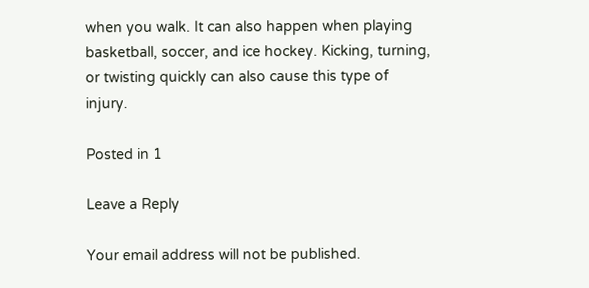when you walk. It can also happen when playing basketball, soccer, and ice hockey. Kicking, turning, or twisting quickly can also cause this type of injury.

Posted in 1

Leave a Reply

Your email address will not be published.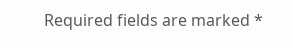Required fields are marked *